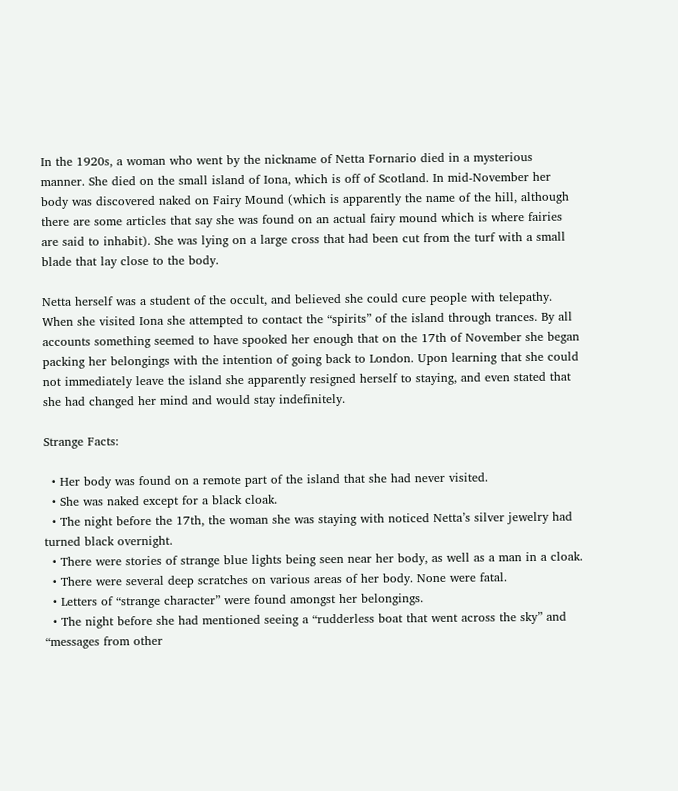In the 1920s, a woman who went by the nickname of Netta Fornario died in a mysterious manner. She died on the small island of Iona, which is off of Scotland. In mid-November her body was discovered naked on Fairy Mound (which is apparently the name of the hill, although there are some articles that say she was found on an actual fairy mound which is where fairies are said to inhabit). She was lying on a large cross that had been cut from the turf with a small blade that lay close to the body.

Netta herself was a student of the occult, and believed she could cure people with telepathy. When she visited Iona she attempted to contact the “spirits” of the island through trances. By all accounts something seemed to have spooked her enough that on the 17th of November she began packing her belongings with the intention of going back to London. Upon learning that she could not immediately leave the island she apparently resigned herself to staying, and even stated that she had changed her mind and would stay indefinitely.

Strange Facts:

  • Her body was found on a remote part of the island that she had never visited.
  • She was naked except for a black cloak.
  • The night before the 17th, the woman she was staying with noticed Netta’s silver jewelry had turned black overnight.
  • There were stories of strange blue lights being seen near her body, as well as a man in a cloak.
  • There were several deep scratches on various areas of her body. None were fatal.
  • Letters of “strange character” were found amongst her belongings.
  • The night before she had mentioned seeing a “rudderless boat that went across the sky” and “messages from other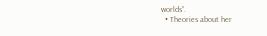worlds”.
  • Theories about her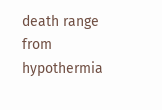death range from hypothermia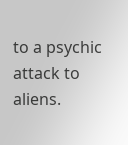to a psychic attack to aliens.